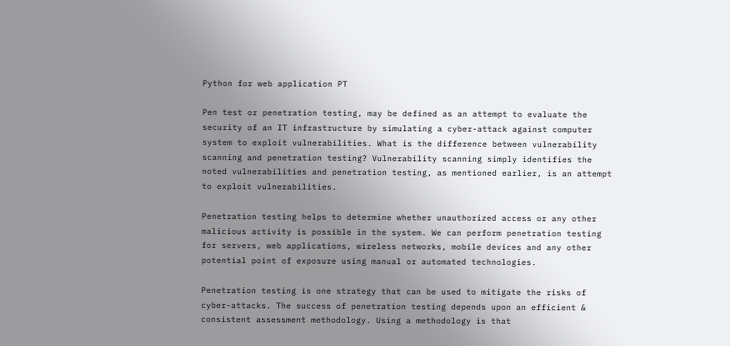Python for web application PT

Pen test or penetration testing, may be defined as an attempt to evaluate the security of an IT infrastructure by simulating a cyber-attack against computer system to exploit vulnerabilities. What is the difference between vulnerability scanning and penetration testing? Vulnerability scanning simply identifies the noted vulnerabilities and penetration testing, as mentioned earlier, is an attempt to exploit vulnerabilities.

Penetration testing helps to determine whether unauthorized access or any other malicious activity is possible in the system. We can perform penetration testing for servers, web applications, wireless networks, mobile devices and any other potential point of exposure using manual or automated technologies.

Penetration testing is one strategy that can be used to mitigate the risks of cyber-attacks. The success of penetration testing depends upon an efficient & consistent assessment methodology. Using a methodology is that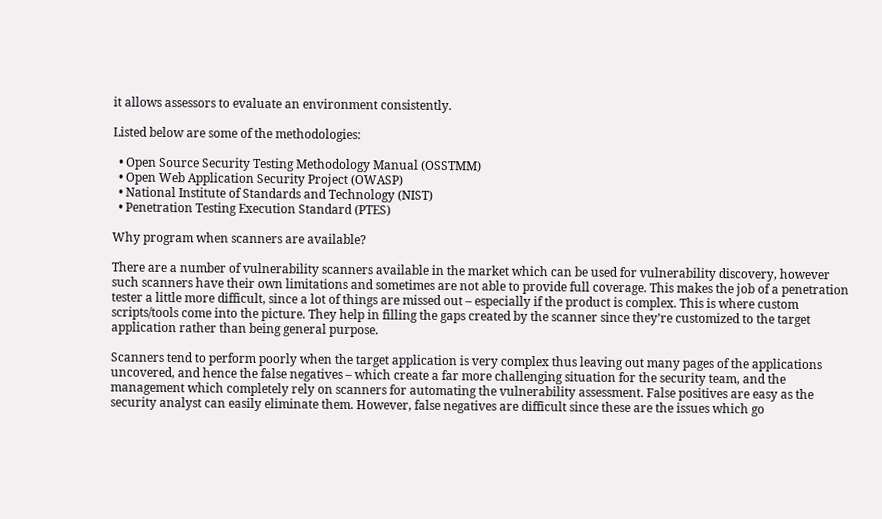it allows assessors to evaluate an environment consistently.

Listed below are some of the methodologies:

  • Open Source Security Testing Methodology Manual (OSSTMM)
  • Open Web Application Security Project (OWASP)
  • National Institute of Standards and Technology (NIST)
  • Penetration Testing Execution Standard (PTES)

Why program when scanners are available?

There are a number of vulnerability scanners available in the market which can be used for vulnerability discovery, however such scanners have their own limitations and sometimes are not able to provide full coverage. This makes the job of a penetration tester a little more difficult, since a lot of things are missed out – especially if the product is complex. This is where custom scripts/tools come into the picture. They help in filling the gaps created by the scanner since they’re customized to the target application rather than being general purpose.

Scanners tend to perform poorly when the target application is very complex thus leaving out many pages of the applications uncovered, and hence the false negatives – which create a far more challenging situation for the security team, and the management which completely rely on scanners for automating the vulnerability assessment. False positives are easy as the security analyst can easily eliminate them. However, false negatives are difficult since these are the issues which go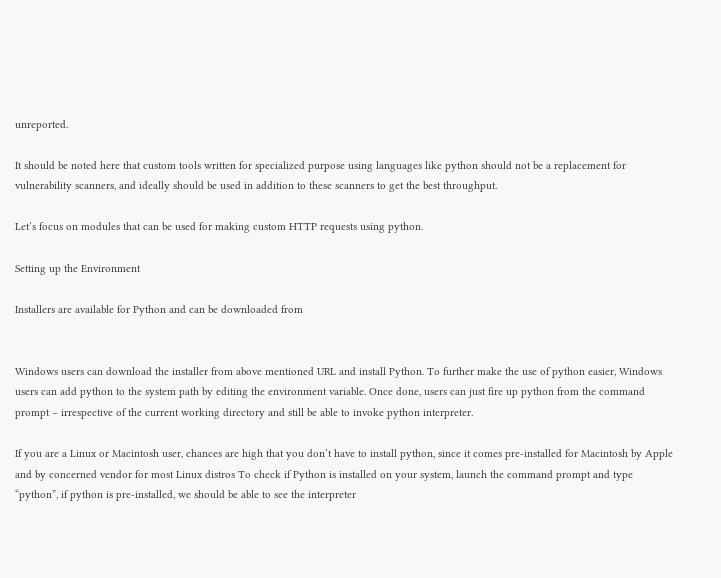unreported.

It should be noted here that custom tools written for specialized purpose using languages like python should not be a replacement for vulnerability scanners, and ideally should be used in addition to these scanners to get the best throughput.

Let’s focus on modules that can be used for making custom HTTP requests using python.

Setting up the Environment

Installers are available for Python and can be downloaded from


Windows users can download the installer from above mentioned URL and install Python. To further make the use of python easier, Windows users can add python to the system path by editing the environment variable. Once done, users can just fire up python from the command prompt – irrespective of the current working directory and still be able to invoke python interpreter.

If you are a Linux or Macintosh user, chances are high that you don’t have to install python, since it comes pre-installed for Macintosh by Apple and by concerned vendor for most Linux distros To check if Python is installed on your system, launch the command prompt and type “python”, if python is pre-installed, we should be able to see the interpreter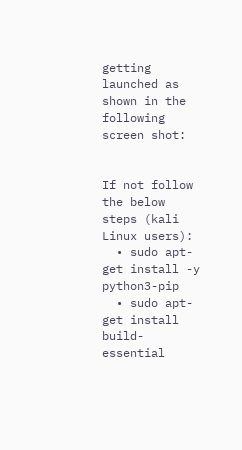getting launched as shown in the following screen shot:


If not follow the below steps (kali Linux users):
  • sudo apt-get install -y python3-pip
  • sudo apt-get install build-essential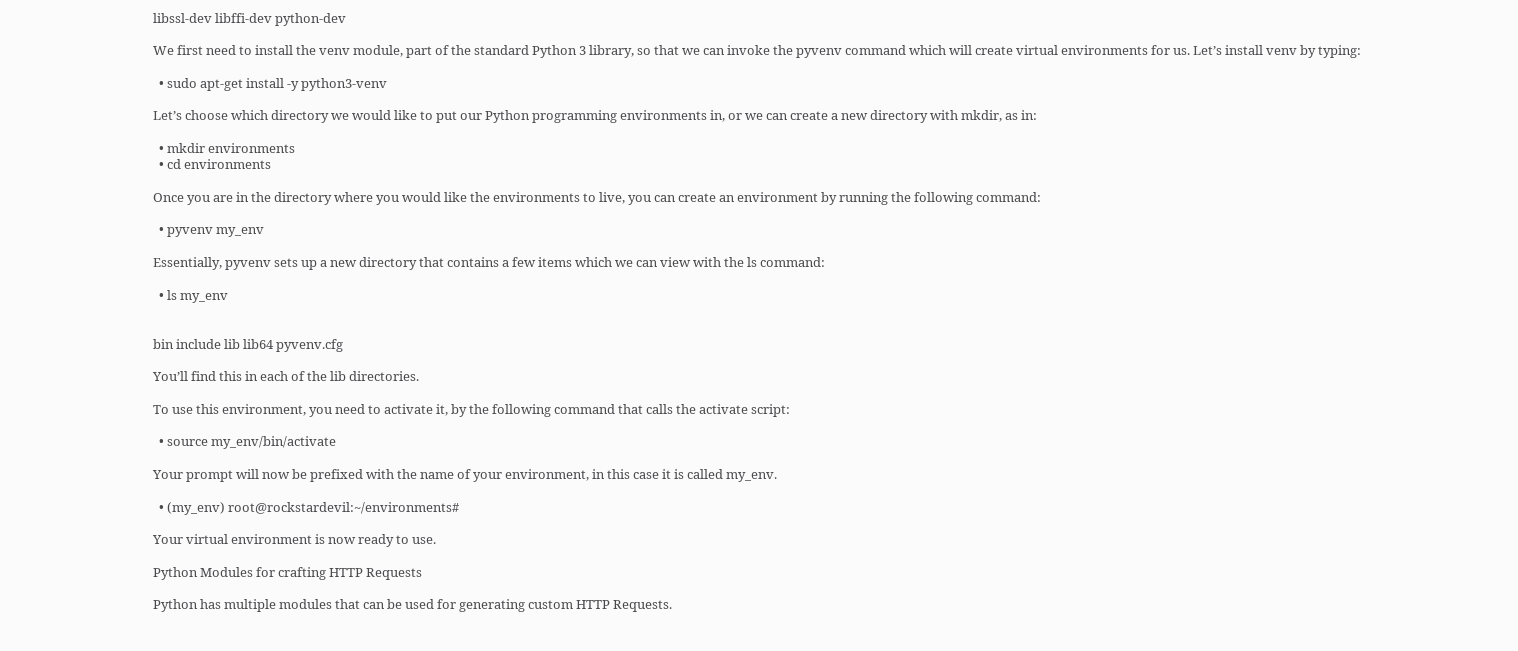libssl-dev libffi-dev python-dev

We first need to install the venv module, part of the standard Python 3 library, so that we can invoke the pyvenv command which will create virtual environments for us. Let’s install venv by typing:

  • sudo apt-get install -y python3-venv

Let’s choose which directory we would like to put our Python programming environments in, or we can create a new directory with mkdir, as in:

  • mkdir environments
  • cd environments

Once you are in the directory where you would like the environments to live, you can create an environment by running the following command:

  • pyvenv my_env

Essentially, pyvenv sets up a new directory that contains a few items which we can view with the ls command:

  • ls my_env


bin include lib lib64 pyvenv.cfg

You’ll find this in each of the lib directories.

To use this environment, you need to activate it, by the following command that calls the activate script:

  • source my_env/bin/activate

Your prompt will now be prefixed with the name of your environment, in this case it is called my_env.

  • (my_env) root@rockstardevil:~/environments#

Your virtual environment is now ready to use.

Python Modules for crafting HTTP Requests

Python has multiple modules that can be used for generating custom HTTP Requests.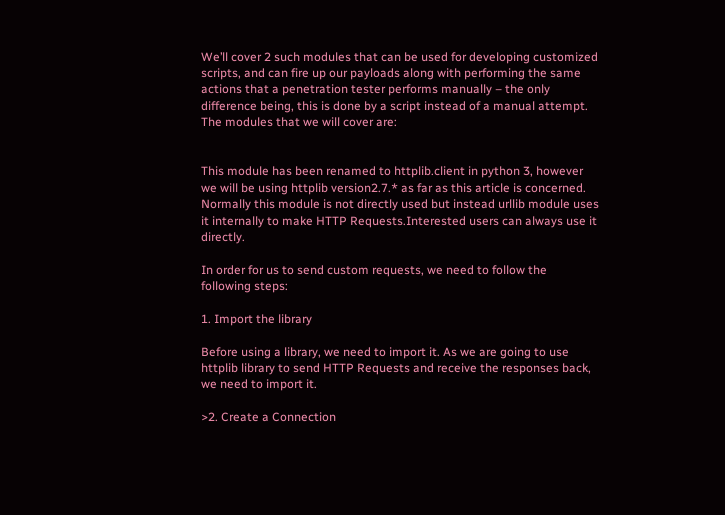We’ll cover 2 such modules that can be used for developing customized scripts, and can fire up our payloads along with performing the same actions that a penetration tester performs manually – the only difference being, this is done by a script instead of a manual attempt. The modules that we will cover are:


This module has been renamed to httplib.client in python 3, however we will be using httplib version2.7.* as far as this article is concerned. Normally this module is not directly used but instead urllib module uses it internally to make HTTP Requests.Interested users can always use it directly.

In order for us to send custom requests, we need to follow the following steps:

1. Import the library

Before using a library, we need to import it. As we are going to use httplib library to send HTTP Requests and receive the responses back, we need to import it.

>2. Create a Connection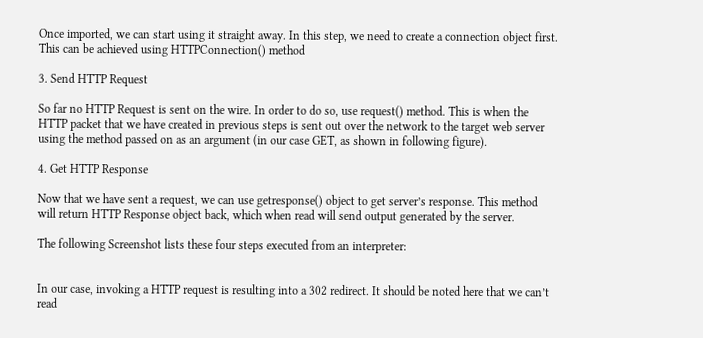Once imported, we can start using it straight away. In this step, we need to create a connection object first. This can be achieved using HTTPConnection() method

3. Send HTTP Request

So far no HTTP Request is sent on the wire. In order to do so, use request() method. This is when the HTTP packet that we have created in previous steps is sent out over the network to the target web server using the method passed on as an argument (in our case GET, as shown in following figure).

4. Get HTTP Response

Now that we have sent a request, we can use getresponse() object to get server’s response. This method will return HTTP Response object back, which when read will send output generated by the server.

The following Screenshot lists these four steps executed from an interpreter:


In our case, invoking a HTTP request is resulting into a 302 redirect. It should be noted here that we can’t read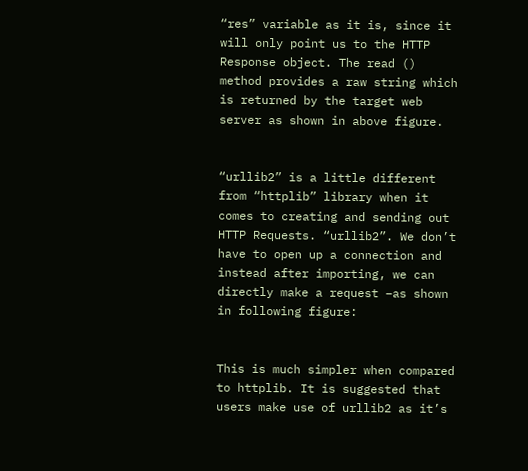“res” variable as it is, since it will only point us to the HTTP Response object. The read () method provides a raw string which is returned by the target web server as shown in above figure.


“urllib2” is a little different from “httplib” library when it comes to creating and sending out HTTP Requests. “urllib2”. We don’t have to open up a connection and instead after importing, we can directly make a request –as shown in following figure:


This is much simpler when compared to httplib. It is suggested that users make use of urllib2 as it’s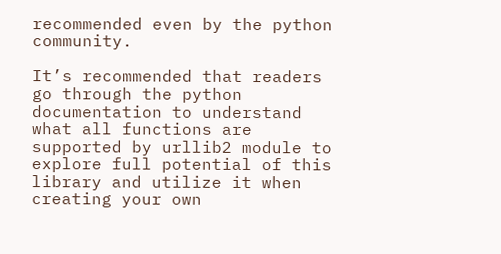recommended even by the python community.

It’s recommended that readers go through the python documentation to understand what all functions are supported by urllib2 module to explore full potential of this library and utilize it when creating your own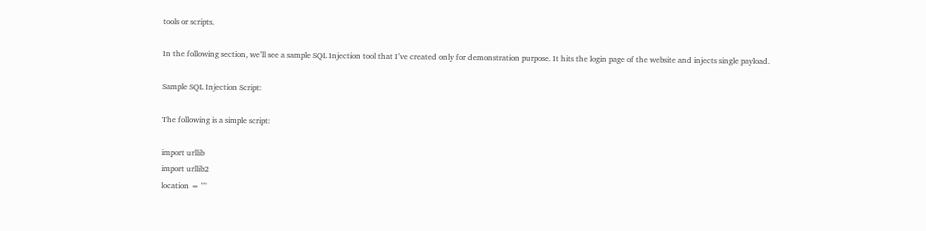tools or scripts.

In the following section, we’ll see a sample SQL Injection tool that I’ve created only for demonstration purpose. It hits the login page of the website and injects single payload.

Sample SQL Injection Script:

The following is a simple script:

import urllib
import urllib2
location = ""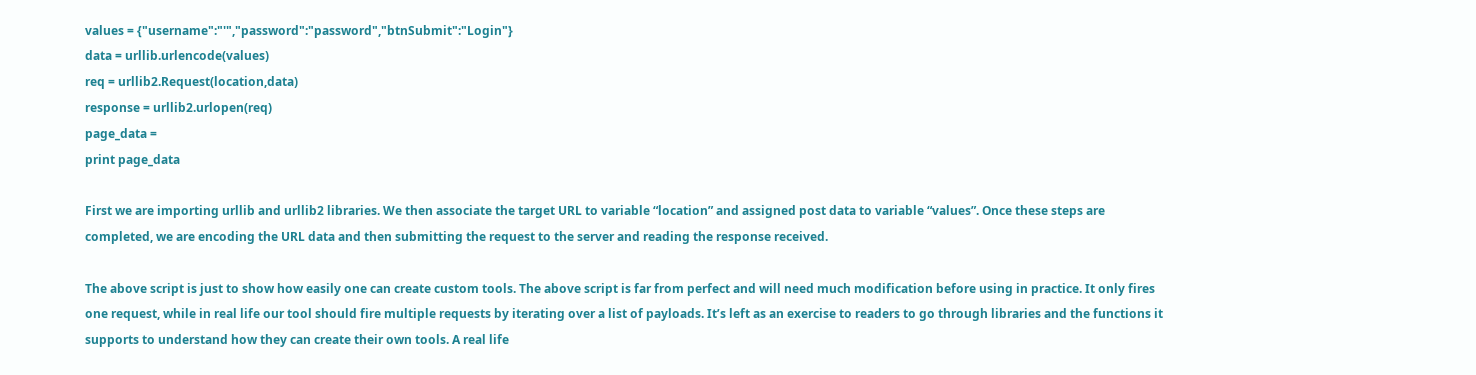values = {"username":"'","password":"password","btnSubmit":"Login"}
data = urllib.urlencode(values)
req = urllib2.Request(location,data)
response = urllib2.urlopen(req)
page_data =
print page_data

First we are importing urllib and urllib2 libraries. We then associate the target URL to variable “location” and assigned post data to variable “values”. Once these steps are completed, we are encoding the URL data and then submitting the request to the server and reading the response received.

The above script is just to show how easily one can create custom tools. The above script is far from perfect and will need much modification before using in practice. It only fires one request, while in real life our tool should fire multiple requests by iterating over a list of payloads. It’s left as an exercise to readers to go through libraries and the functions it supports to understand how they can create their own tools. A real life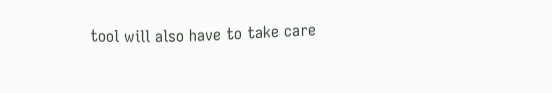tool will also have to take care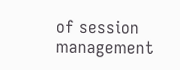of session management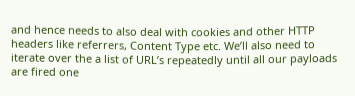and hence needs to also deal with cookies and other HTTP headers like referrers, Content Type etc. We’ll also need to iterate over the a list of URL’s repeatedly until all our payloads are fired one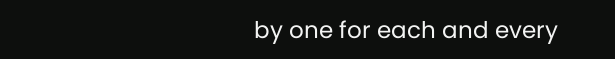by one for each and every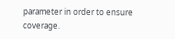parameter in order to ensure coverage.